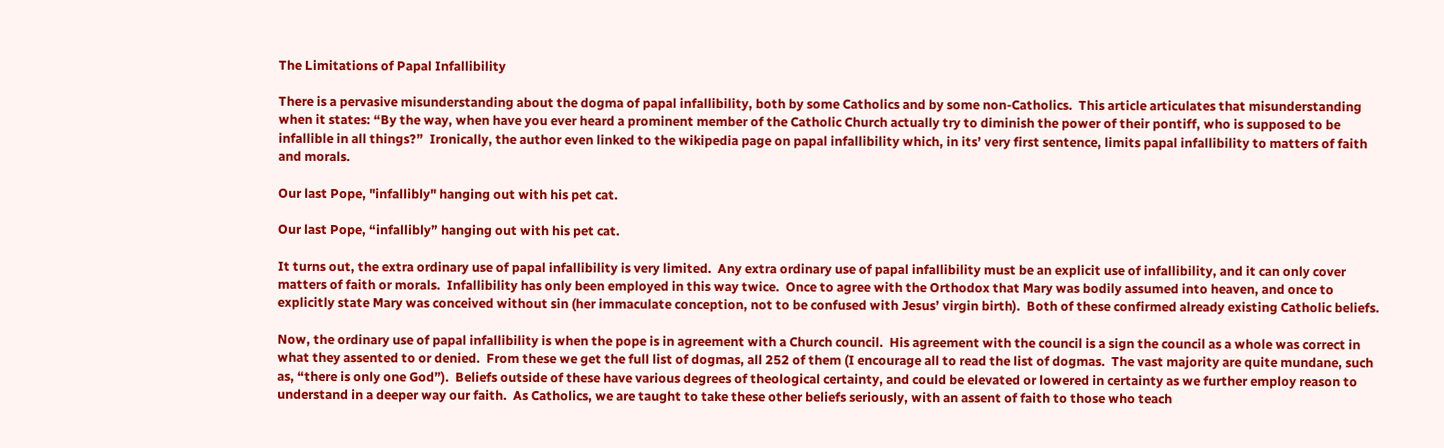The Limitations of Papal Infallibility

There is a pervasive misunderstanding about the dogma of papal infallibility, both by some Catholics and by some non-Catholics.  This article articulates that misunderstanding when it states: “By the way, when have you ever heard a prominent member of the Catholic Church actually try to diminish the power of their pontiff, who is supposed to be infallible in all things?”  Ironically, the author even linked to the wikipedia page on papal infallibility which, in its’ very first sentence, limits papal infallibility to matters of faith and morals.

Our last Pope, "infallibly" hanging out with his pet cat.

Our last Pope, “infallibly” hanging out with his pet cat.

It turns out, the extra ordinary use of papal infallibility is very limited.  Any extra ordinary use of papal infallibility must be an explicit use of infallibility, and it can only cover matters of faith or morals.  Infallibility has only been employed in this way twice.  Once to agree with the Orthodox that Mary was bodily assumed into heaven, and once to explicitly state Mary was conceived without sin (her immaculate conception, not to be confused with Jesus’ virgin birth).  Both of these confirmed already existing Catholic beliefs.

Now, the ordinary use of papal infallibility is when the pope is in agreement with a Church council.  His agreement with the council is a sign the council as a whole was correct in what they assented to or denied.  From these we get the full list of dogmas, all 252 of them (I encourage all to read the list of dogmas.  The vast majority are quite mundane, such as, “there is only one God”).  Beliefs outside of these have various degrees of theological certainty, and could be elevated or lowered in certainty as we further employ reason to understand in a deeper way our faith.  As Catholics, we are taught to take these other beliefs seriously, with an assent of faith to those who teach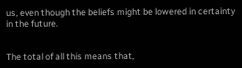us, even though the beliefs might be lowered in certainty in the future.


The total of all this means that,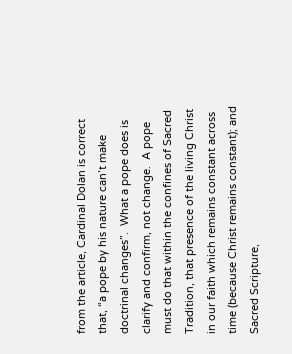from the article, Cardinal Dolan is correct that, “a pope by his nature can’t make doctrinal changes”.  What a pope does is clarify and confirm, not change.  A pope must do that within the confines of Sacred Tradition, that presence of the living Christ in our faith which remains constant across time (because Christ remains constant); and Sacred Scripture,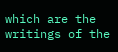which are the writings of the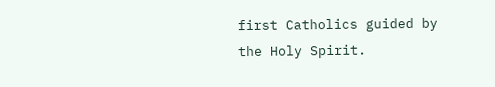first Catholics guided by the Holy Spirit.